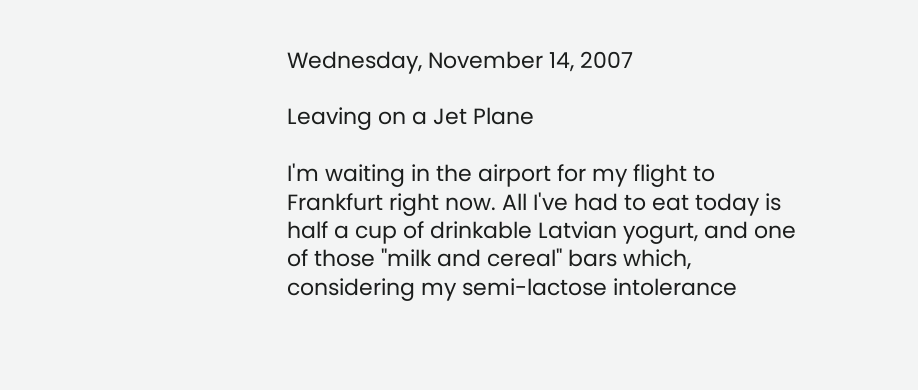Wednesday, November 14, 2007

Leaving on a Jet Plane

I'm waiting in the airport for my flight to Frankfurt right now. All I've had to eat today is half a cup of drinkable Latvian yogurt, and one of those "milk and cereal" bars which, considering my semi-lactose intolerance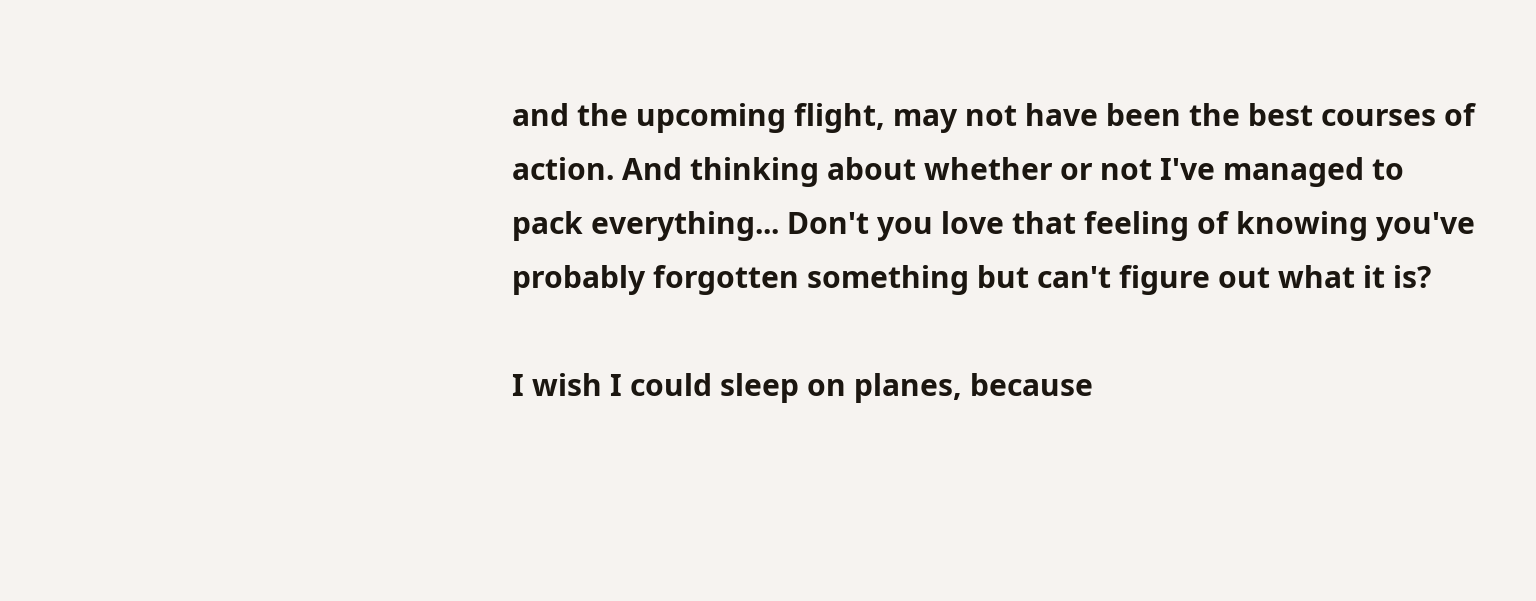and the upcoming flight, may not have been the best courses of action. And thinking about whether or not I've managed to pack everything... Don't you love that feeling of knowing you've probably forgotten something but can't figure out what it is?

I wish I could sleep on planes, because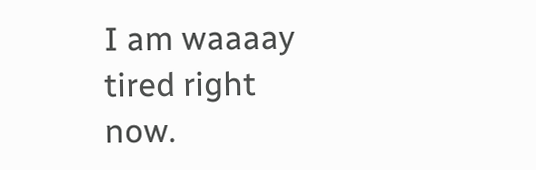I am waaaay tired right now.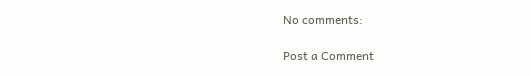No comments:

Post a Comment